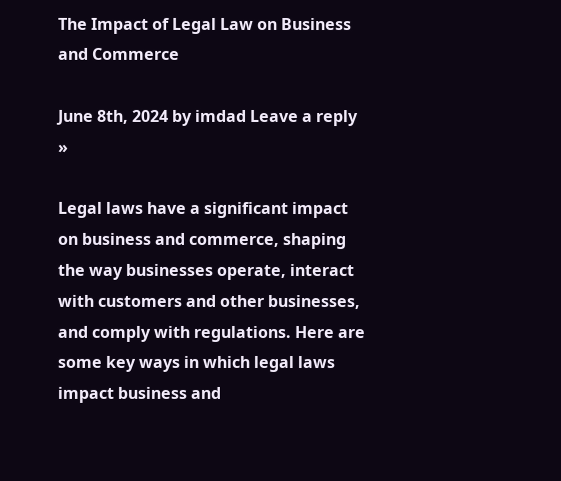The Impact of Legal Law on Business and Commerce

June 8th, 2024 by imdad Leave a reply »

Legal laws have a significant impact on business and commerce, shaping the way businesses operate, interact with customers and other businesses, and comply with regulations. Here are some key ways in which legal laws impact business and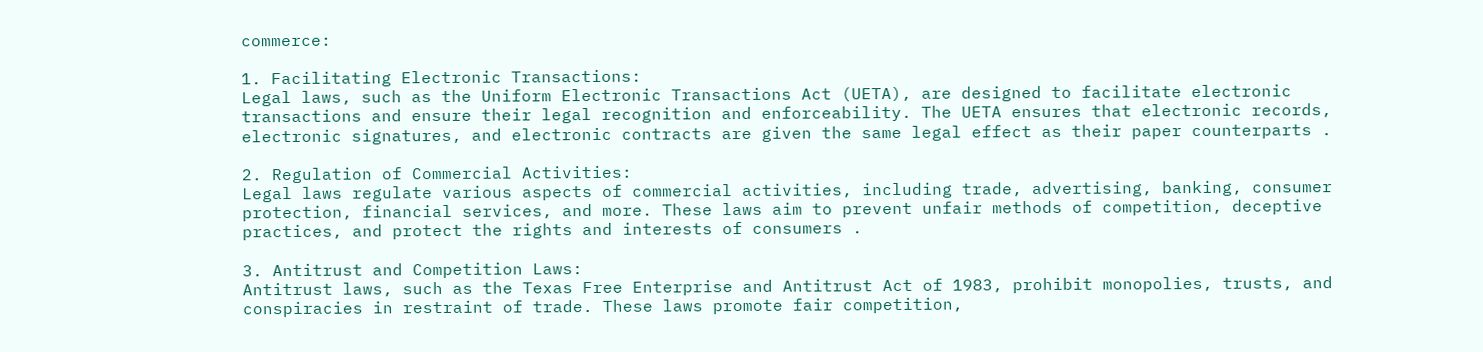commerce:

1. Facilitating Electronic Transactions:
Legal laws, such as the Uniform Electronic Transactions Act (UETA), are designed to facilitate electronic transactions and ensure their legal recognition and enforceability. The UETA ensures that electronic records, electronic signatures, and electronic contracts are given the same legal effect as their paper counterparts .

2. Regulation of Commercial Activities:
Legal laws regulate various aspects of commercial activities, including trade, advertising, banking, consumer protection, financial services, and more. These laws aim to prevent unfair methods of competition, deceptive practices, and protect the rights and interests of consumers .

3. Antitrust and Competition Laws:
Antitrust laws, such as the Texas Free Enterprise and Antitrust Act of 1983, prohibit monopolies, trusts, and conspiracies in restraint of trade. These laws promote fair competition,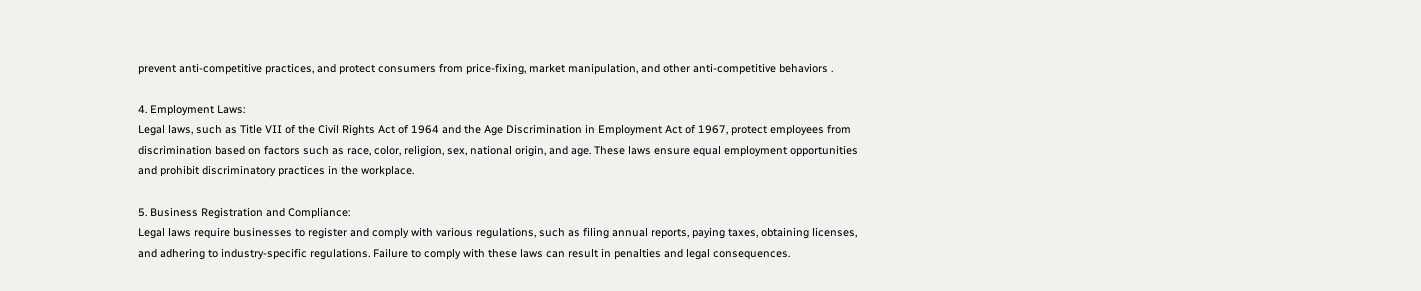prevent anti-competitive practices, and protect consumers from price-fixing, market manipulation, and other anti-competitive behaviors .

4. Employment Laws:
Legal laws, such as Title VII of the Civil Rights Act of 1964 and the Age Discrimination in Employment Act of 1967, protect employees from discrimination based on factors such as race, color, religion, sex, national origin, and age. These laws ensure equal employment opportunities and prohibit discriminatory practices in the workplace.

5. Business Registration and Compliance:
Legal laws require businesses to register and comply with various regulations, such as filing annual reports, paying taxes, obtaining licenses, and adhering to industry-specific regulations. Failure to comply with these laws can result in penalties and legal consequences.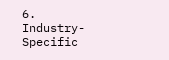6. Industry-Specific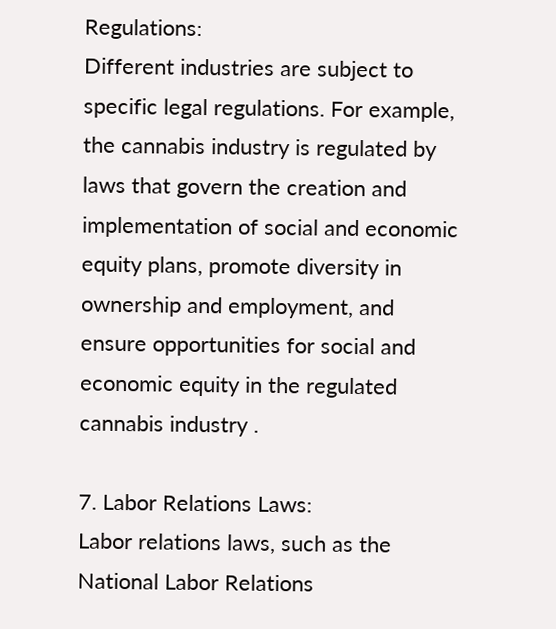Regulations:
Different industries are subject to specific legal regulations. For example, the cannabis industry is regulated by laws that govern the creation and implementation of social and economic equity plans, promote diversity in ownership and employment, and ensure opportunities for social and economic equity in the regulated cannabis industry .

7. Labor Relations Laws:
Labor relations laws, such as the National Labor Relations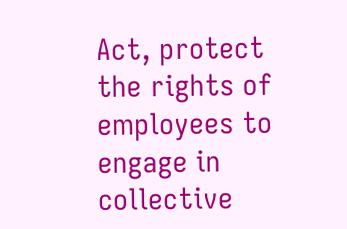Act, protect the rights of employees to engage in collective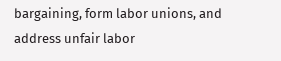bargaining, form labor unions, and address unfair labor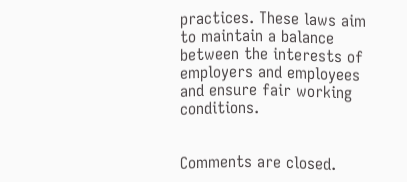practices. These laws aim to maintain a balance between the interests of employers and employees and ensure fair working conditions.


Comments are closed.